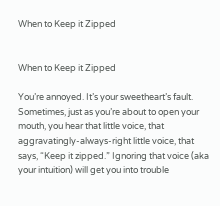When to Keep it Zipped


When to Keep it Zipped

You’re annoyed. It’s your sweetheart’s fault. Sometimes, just as you’re about to open your mouth, you hear that little voice, that aggravatingly-always-right little voice, that says, “Keep it zipped.” Ignoring that voice (aka your intuition) will get you into trouble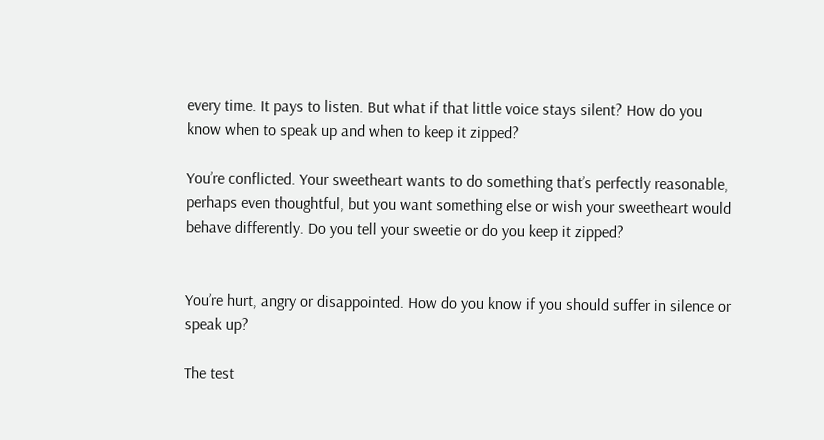every time. It pays to listen. But what if that little voice stays silent? How do you know when to speak up and when to keep it zipped?

You’re conflicted. Your sweetheart wants to do something that’s perfectly reasonable, perhaps even thoughtful, but you want something else or wish your sweetheart would behave differently. Do you tell your sweetie or do you keep it zipped?


You’re hurt, angry or disappointed. How do you know if you should suffer in silence or speak up?

The test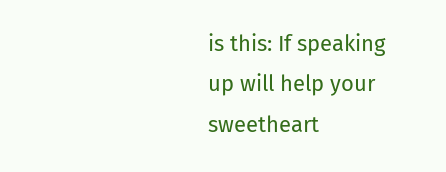is this: If speaking up will help your sweetheart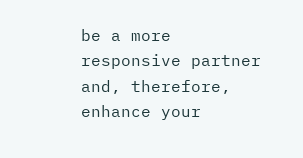be a more responsive partner and, therefore, enhance your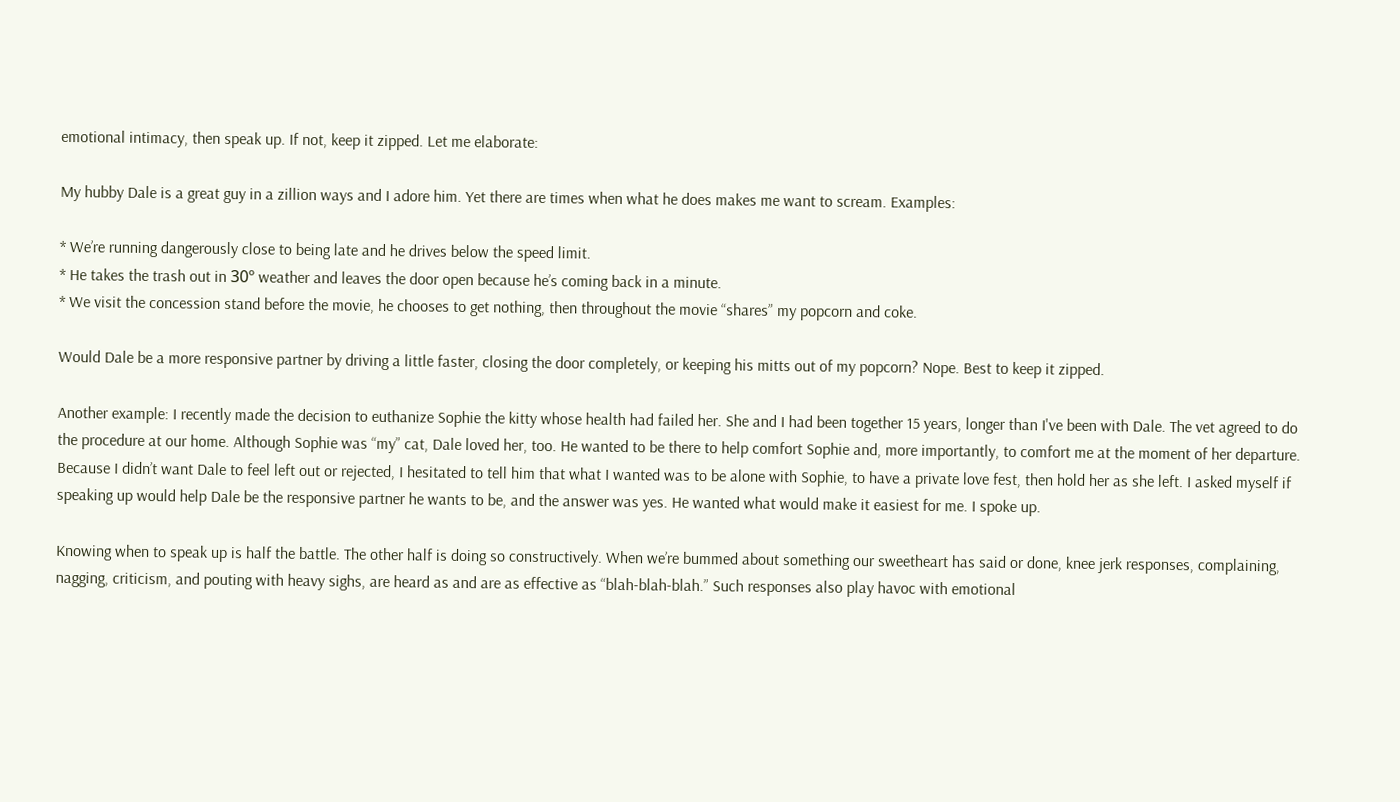emotional intimacy, then speak up. If not, keep it zipped. Let me elaborate:

My hubby Dale is a great guy in a zillion ways and I adore him. Yet there are times when what he does makes me want to scream. Examples:

* We’re running dangerously close to being late and he drives below the speed limit.
* He takes the trash out in 30º weather and leaves the door open because he’s coming back in a minute.
* We visit the concession stand before the movie, he chooses to get nothing, then throughout the movie “shares” my popcorn and coke.

Would Dale be a more responsive partner by driving a little faster, closing the door completely, or keeping his mitts out of my popcorn? Nope. Best to keep it zipped.

Another example: I recently made the decision to euthanize Sophie the kitty whose health had failed her. She and I had been together 15 years, longer than I've been with Dale. The vet agreed to do the procedure at our home. Although Sophie was “my” cat, Dale loved her, too. He wanted to be there to help comfort Sophie and, more importantly, to comfort me at the moment of her departure. Because I didn’t want Dale to feel left out or rejected, I hesitated to tell him that what I wanted was to be alone with Sophie, to have a private love fest, then hold her as she left. I asked myself if speaking up would help Dale be the responsive partner he wants to be, and the answer was yes. He wanted what would make it easiest for me. I spoke up.

Knowing when to speak up is half the battle. The other half is doing so constructively. When we’re bummed about something our sweetheart has said or done, knee jerk responses, complaining, nagging, criticism, and pouting with heavy sighs, are heard as and are as effective as “blah-blah-blah.” Such responses also play havoc with emotional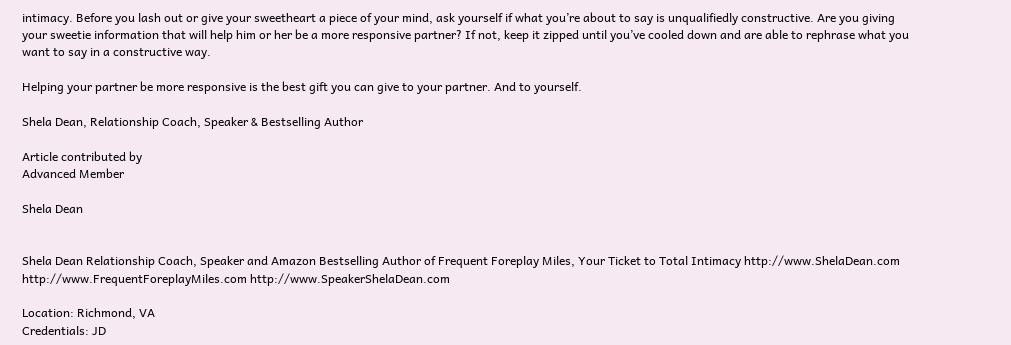intimacy. Before you lash out or give your sweetheart a piece of your mind, ask yourself if what you’re about to say is unqualifiedly constructive. Are you giving your sweetie information that will help him or her be a more responsive partner? If not, keep it zipped until you’ve cooled down and are able to rephrase what you want to say in a constructive way.

Helping your partner be more responsive is the best gift you can give to your partner. And to yourself.

Shela Dean, Relationship Coach, Speaker & Bestselling Author

Article contributed by
Advanced Member

Shela Dean


Shela Dean Relationship Coach, Speaker and Amazon Bestselling Author of Frequent Foreplay Miles, Your Ticket to Total Intimacy http://www.ShelaDean.com http://www.FrequentForeplayMiles.com http://www.SpeakerShelaDean.com

Location: Richmond, VA
Credentials: JD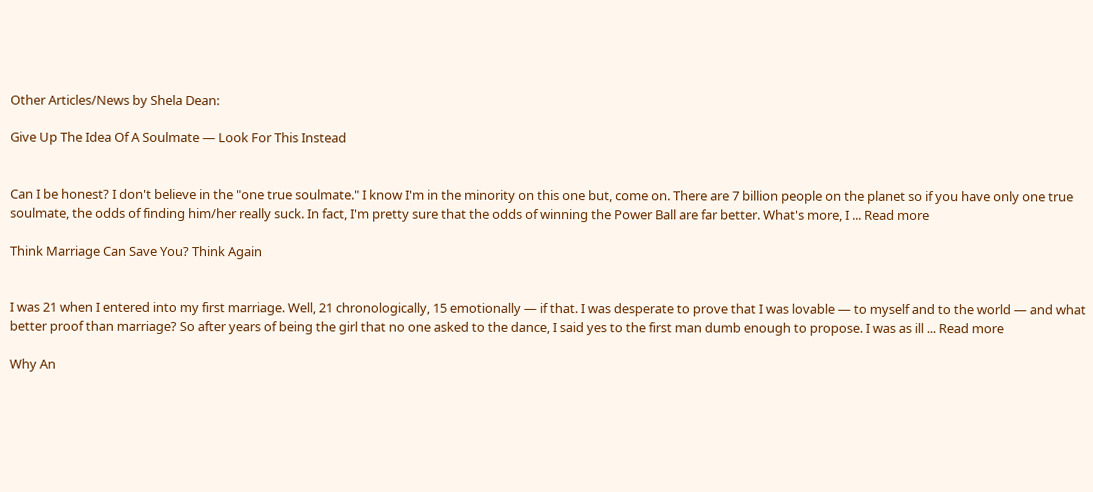Other Articles/News by Shela Dean:

Give Up The Idea Of A Soulmate — Look For This Instead


Can I be honest? I don't believe in the "one true soulmate." I know I'm in the minority on this one but, come on. There are 7 billion people on the planet so if you have only one true soulmate, the odds of finding him/her really suck. In fact, I'm pretty sure that the odds of winning the Power Ball are far better. What's more, I ... Read more

Think Marriage Can Save You? Think Again


I was 21 when I entered into my first marriage. Well, 21 chronologically, 15 emotionally — if that. I was desperate to prove that I was lovable — to myself and to the world — and what better proof than marriage? So after years of being the girl that no one asked to the dance, I said yes to the first man dumb enough to propose. I was as ill ... Read more

Why An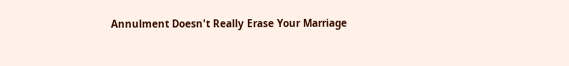Annulment Doesn't Really Erase Your Marriage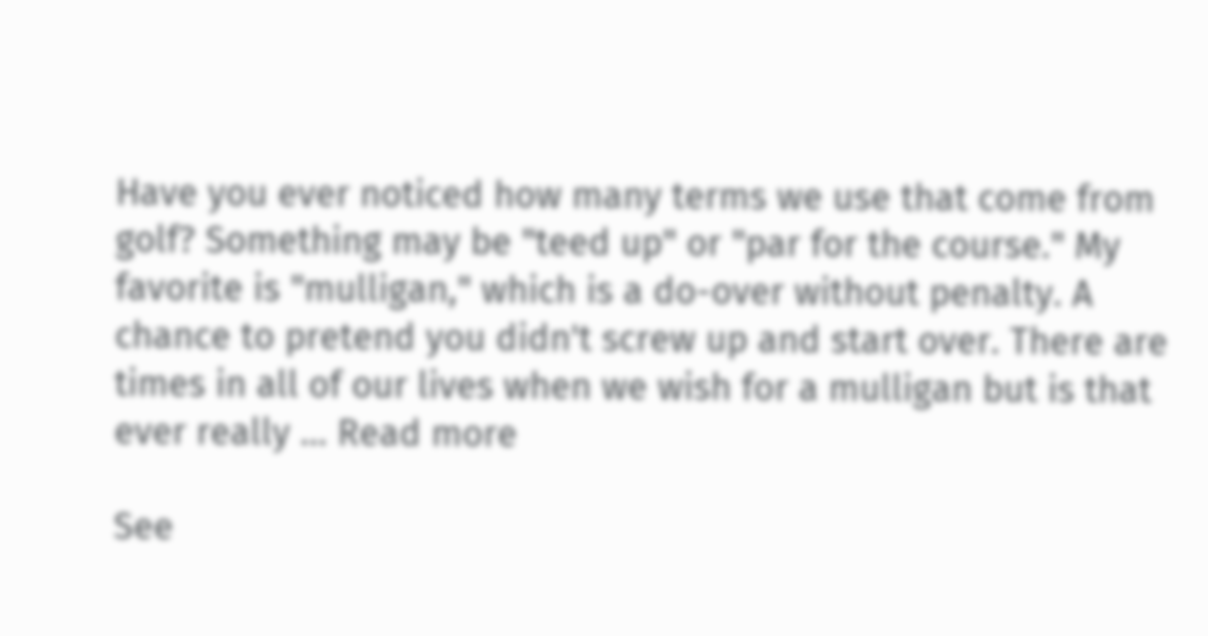Have you ever noticed how many terms we use that come from golf? Something may be "teed up" or "par for the course." My favorite is "mulligan," which is a do-over without penalty. A chance to pretend you didn't screw up and start over. There are times in all of our lives when we wish for a mulligan but is that ever really ... Read more

See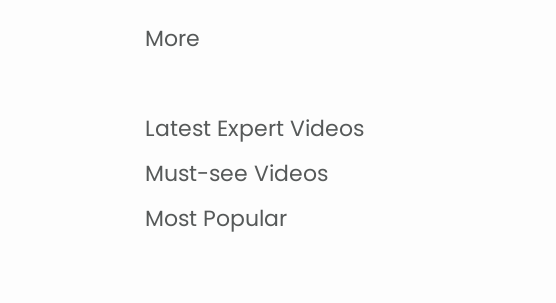More

Latest Expert Videos
Must-see Videos
Most Popular